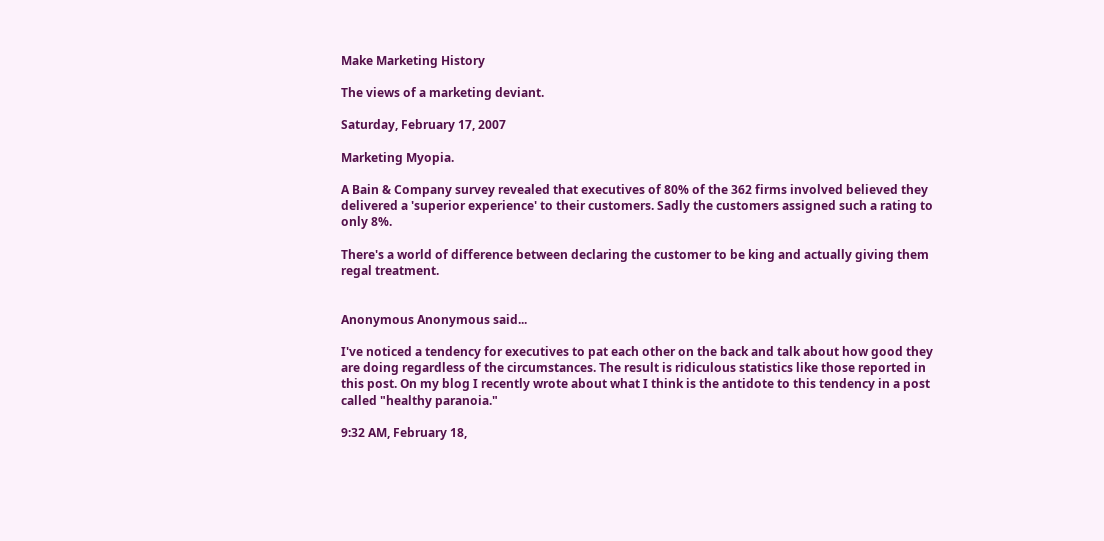Make Marketing History

The views of a marketing deviant.

Saturday, February 17, 2007

Marketing Myopia.

A Bain & Company survey revealed that executives of 80% of the 362 firms involved believed they delivered a 'superior experience' to their customers. Sadly the customers assigned such a rating to only 8%.

There's a world of difference between declaring the customer to be king and actually giving them regal treatment.


Anonymous Anonymous said...

I've noticed a tendency for executives to pat each other on the back and talk about how good they are doing regardless of the circumstances. The result is ridiculous statistics like those reported in this post. On my blog I recently wrote about what I think is the antidote to this tendency in a post called "healthy paranoia."

9:32 AM, February 18,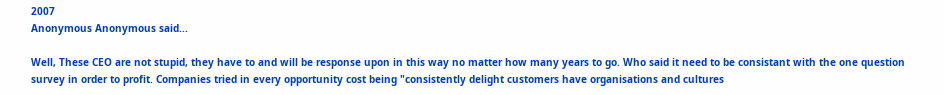2007
Anonymous Anonymous said...

Well, These CEO are not stupid, they have to and will be response upon in this way no matter how many years to go. Who said it need to be consistant with the one question survey in order to profit. Companies tried in every opportunity cost being "consistently delight customers have organisations and cultures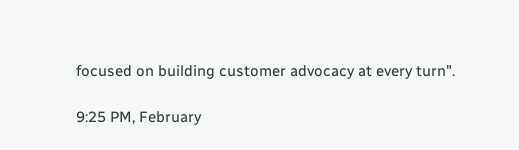focused on building customer advocacy at every turn".

9:25 PM, February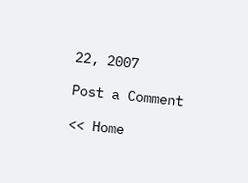22, 2007

Post a Comment

<< Home